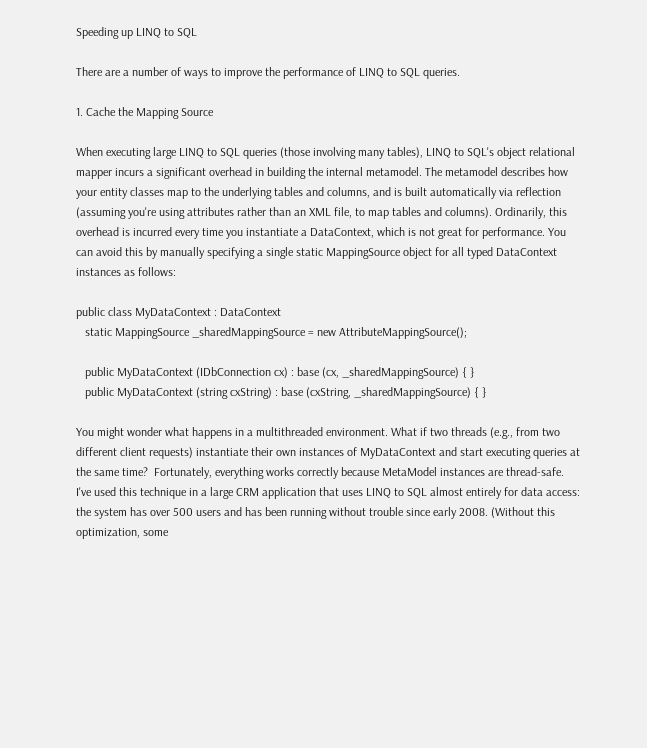Speeding up LINQ to SQL

There are a number of ways to improve the performance of LINQ to SQL queries.

1. Cache the Mapping Source

When executing large LINQ to SQL queries (those involving many tables), LINQ to SQL's object relational mapper incurs a significant overhead in building the internal metamodel. The metamodel describes how your entity classes map to the underlying tables and columns, and is built automatically via reflection (assuming you're using attributes rather than an XML file, to map tables and columns). Ordinarily, this overhead is incurred every time you instantiate a DataContext, which is not great for performance. You can avoid this by manually specifying a single static MappingSource object for all typed DataContext instances as follows:

public class MyDataContext : DataContext
   static MappingSource _sharedMappingSource = new AttributeMappingSource();

   public MyDataContext (IDbConnection cx) : base (cx, _sharedMappingSource) { }
   public MyDataContext (string cxString) : base (cxString, _sharedMappingSource) { }

You might wonder what happens in a multithreaded environment. What if two threads (e.g., from two different client requests) instantiate their own instances of MyDataContext and start executing queries at the same time?  Fortunately, everything works correctly because MetaModel instances are thread-safe. I've used this technique in a large CRM application that uses LINQ to SQL almost entirely for data access: the system has over 500 users and has been running without trouble since early 2008. (Without this optimization, some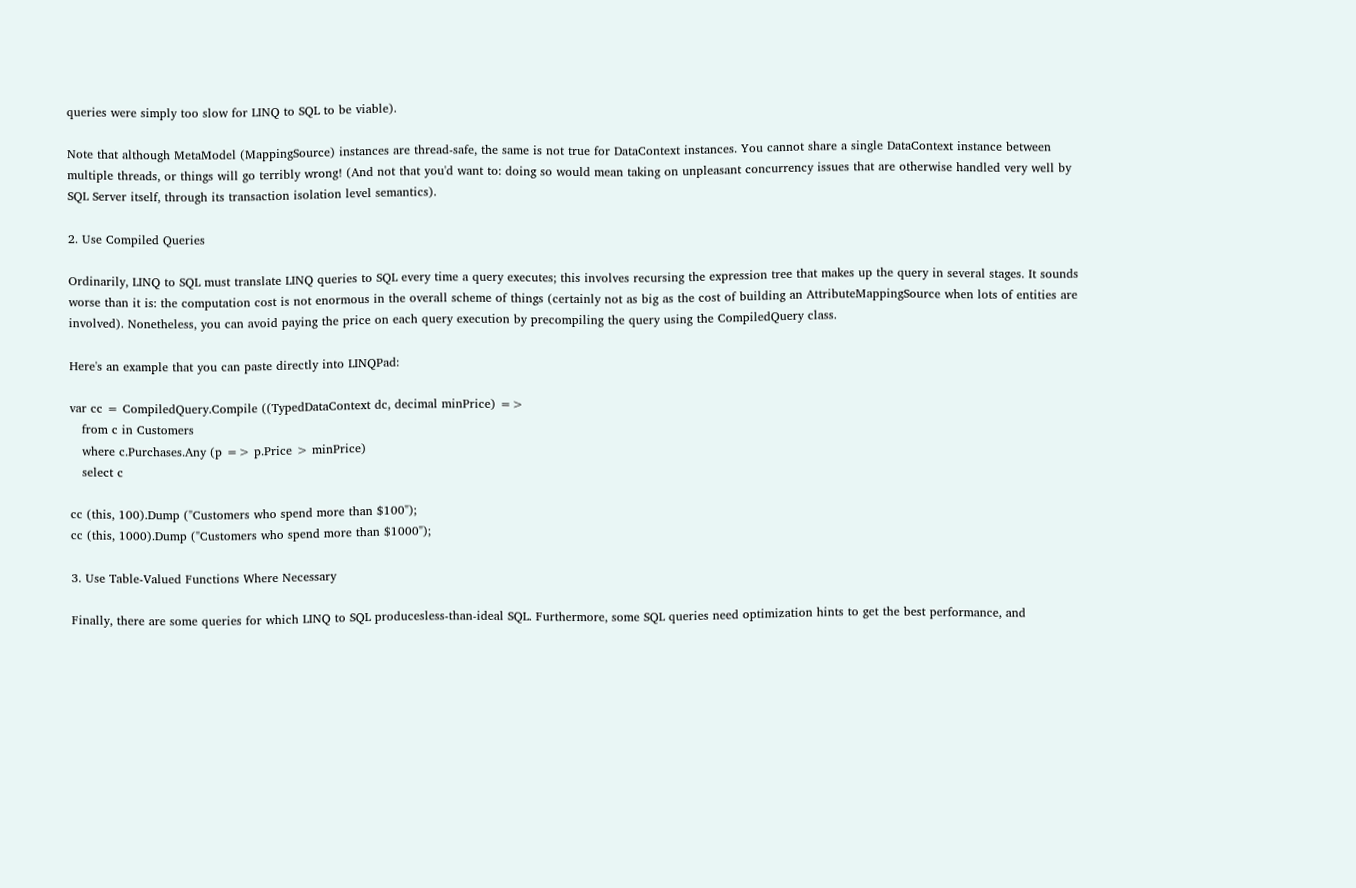queries were simply too slow for LINQ to SQL to be viable).

Note that although MetaModel (MappingSource) instances are thread-safe, the same is not true for DataContext instances. You cannot share a single DataContext instance between multiple threads, or things will go terribly wrong! (And not that you'd want to: doing so would mean taking on unpleasant concurrency issues that are otherwise handled very well by SQL Server itself, through its transaction isolation level semantics).

2. Use Compiled Queries

Ordinarily, LINQ to SQL must translate LINQ queries to SQL every time a query executes; this involves recursing the expression tree that makes up the query in several stages. It sounds worse than it is: the computation cost is not enormous in the overall scheme of things (certainly not as big as the cost of building an AttributeMappingSource when lots of entities are involved). Nonetheless, you can avoid paying the price on each query execution by precompiling the query using the CompiledQuery class.

Here's an example that you can paste directly into LINQPad:

var cc = CompiledQuery.Compile ((TypedDataContext dc, decimal minPrice) =>
   from c in Customers
   where c.Purchases.Any (p => p.Price > minPrice)
   select c

cc (this, 100).Dump ("Customers who spend more than $100");
cc (this, 1000).Dump ("Customers who spend more than $1000");

3. Use Table-Valued Functions Where Necessary

Finally, there are some queries for which LINQ to SQL producesless-than-ideal SQL. Furthermore, some SQL queries need optimization hints to get the best performance, and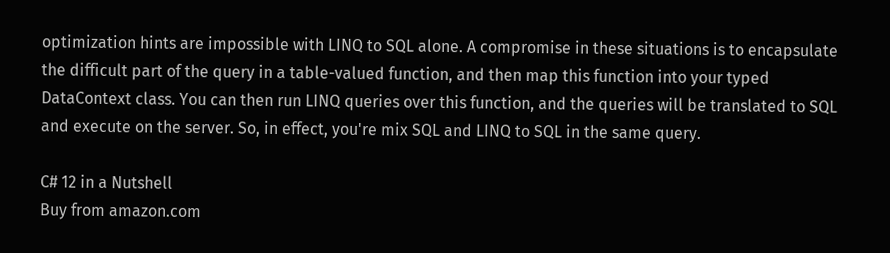optimization hints are impossible with LINQ to SQL alone. A compromise in these situations is to encapsulate the difficult part of the query in a table-valued function, and then map this function into your typed DataContext class. You can then run LINQ queries over this function, and the queries will be translated to SQL and execute on the server. So, in effect, you're mix SQL and LINQ to SQL in the same query.

C# 12 in a Nutshell
Buy from amazon.com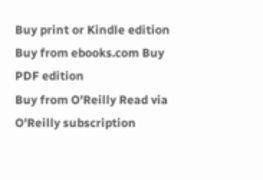Buy print or Kindle edition
Buy from ebooks.com Buy PDF edition
Buy from O'Reilly Read via O'Reilly subscription